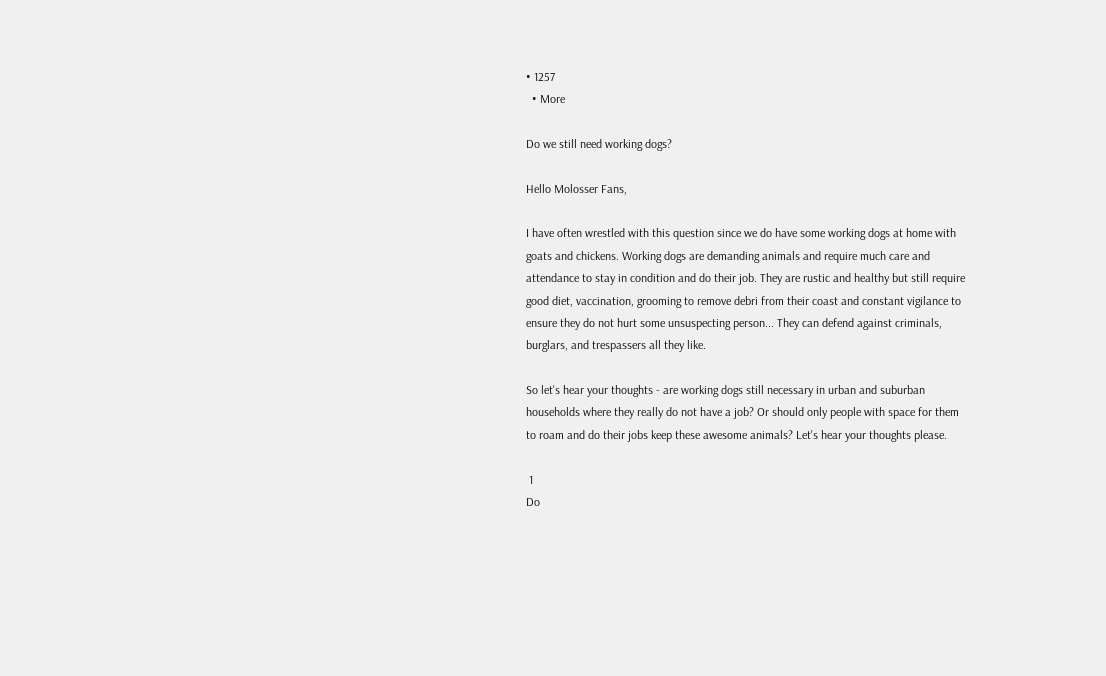• 1257
  • More

Do we still need working dogs?

Hello Molosser Fans,

I have often wrestled with this question since we do have some working dogs at home with goats and chickens. Working dogs are demanding animals and require much care and attendance to stay in condition and do their job. They are rustic and healthy but still require good diet, vaccination, grooming to remove debri from their coast and constant vigilance to ensure they do not hurt some unsuspecting person... They can defend against criminals, burglars, and trespassers all they like.

So let's hear your thoughts - are working dogs still necessary in urban and suburban households where they really do not have a job? Or should only people with space for them to roam and do their jobs keep these awesome animals? Let's hear your thoughts please.

 1
Do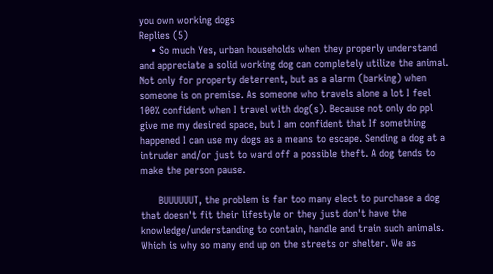you own working dogs
Replies (5)
    • So much Yes, urban households when they properly understand and appreciate a solid working dog can completely utilize the animal. Not only for property deterrent, but as a alarm (barking) when someone is on premise. As someone who travels alone a lot I feel 100% confident when I travel with dog(s). Because not only do ppl give me my desired space, but I am confident that If something happened I can use my dogs as a means to escape. Sending a dog at a intruder and/or just to ward off a possible theft. A dog tends to make the person pause.

      BUUUUUUT, the problem is far too many elect to purchase a dog that doesn't fit their lifestyle or they just don't have the knowledge/understanding to contain, handle and train such animals. Which is why so many end up on the streets or shelter. We as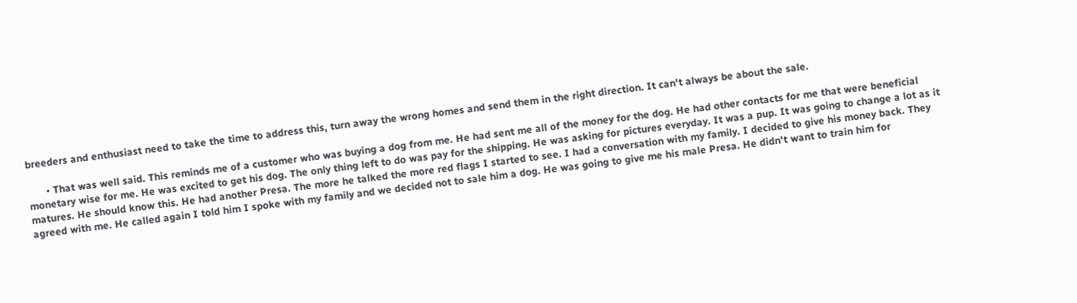breeders and enthusiast need to take the time to address this, turn away the wrong homes and send them in the right direction. It can't always be about the sale.

      • That was well said. This reminds me of a customer who was buying a dog from me. He had sent me all of the money for the dog. He had other contacts for me that were beneficial monetary wise for me. He was excited to get his dog. The only thing left to do was pay for the shipping. He was asking for pictures everyday. It was a pup. It was going to change a lot as it matures. He should know this. He had another Presa. The more he talked the more red flags I started to see. I had a conversation with my family. I decided to give his money back. They agreed with me. He called again I told him I spoke with my family and we decided not to sale him a dog. He was going to give me his male Presa. He didn't want to train him for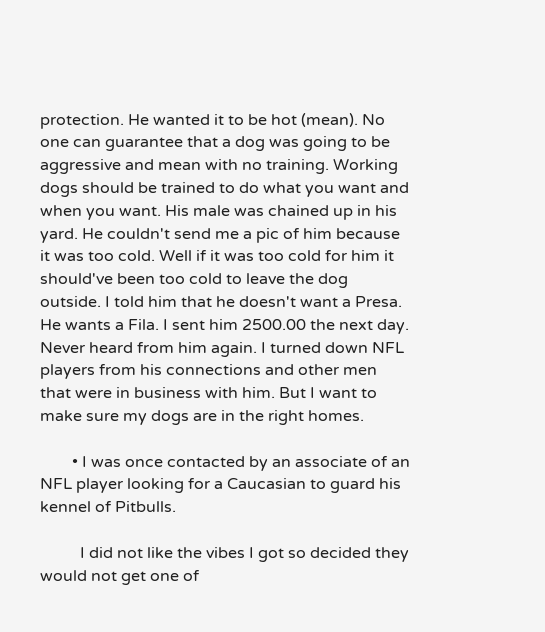protection. He wanted it to be hot (mean). No one can guarantee that a dog was going to be aggressive and mean with no training. Working dogs should be trained to do what you want and when you want. His male was chained up in his yard. He couldn't send me a pic of him because it was too cold. Well if it was too cold for him it should've been too cold to leave the dog outside. I told him that he doesn't want a Presa. He wants a Fila. I sent him 2500.00 the next day. Never heard from him again. I turned down NFL players from his connections and other men that were in business with him. But I want to make sure my dogs are in the right homes.

        • I was once contacted by an associate of an NFL player looking for a Caucasian to guard his kennel of Pitbulls.

          I did not like the vibes I got so decided they would not get one of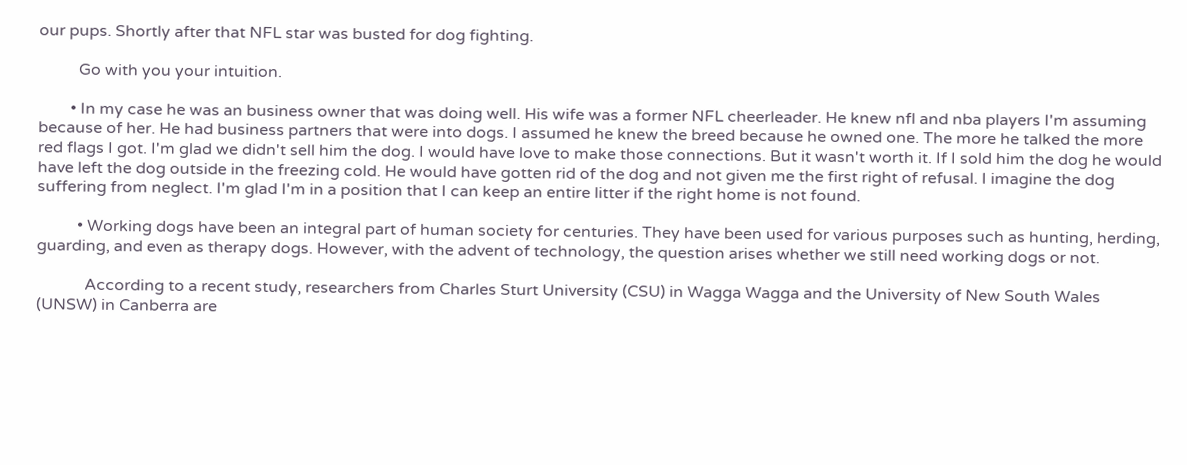our pups. Shortly after that NFL star was busted for dog fighting.

          Go with you your intuition.

        • In my case he was an business owner that was doing well. His wife was a former NFL cheerleader. He knew nfl and nba players I'm assuming because of her. He had business partners that were into dogs. I assumed he knew the breed because he owned one. The more he talked the more red flags I got. I'm glad we didn't sell him the dog. I would have love to make those connections. But it wasn't worth it. If I sold him the dog he would have left the dog outside in the freezing cold. He would have gotten rid of the dog and not given me the first right of refusal. I imagine the dog suffering from neglect. I'm glad I'm in a position that I can keep an entire litter if the right home is not found.

          • Working dogs have been an integral part of human society for centuries. They have been used for various purposes such as hunting, herding, guarding, and even as therapy dogs. However, with the advent of technology, the question arises whether we still need working dogs or not.

            According to a recent study, researchers from Charles Sturt University (CSU) in Wagga Wagga and the University of New South Wales (UNSW) in Canberra are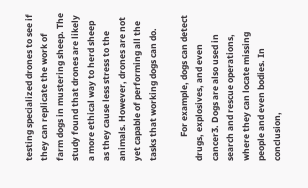testing specialized drones to see if they can replicate the work of farm dogs in mustering sheep. The study found that drones are likely a more ethical way to herd sheep as they cause less stress to the animals. However, drones are not yet capable of performing all the tasks that working dogs can do.

            For example, dogs can detect drugs, explosives, and even cancer3. Dogs are also used in search and rescue operations, where they can locate missing people and even bodies. In conclusion,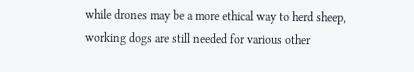while drones may be a more ethical way to herd sheep, working dogs are still needed for various other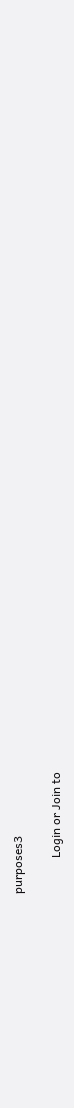purposes3

            Login or Join to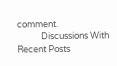comment.
            Discussions With Recent Posts